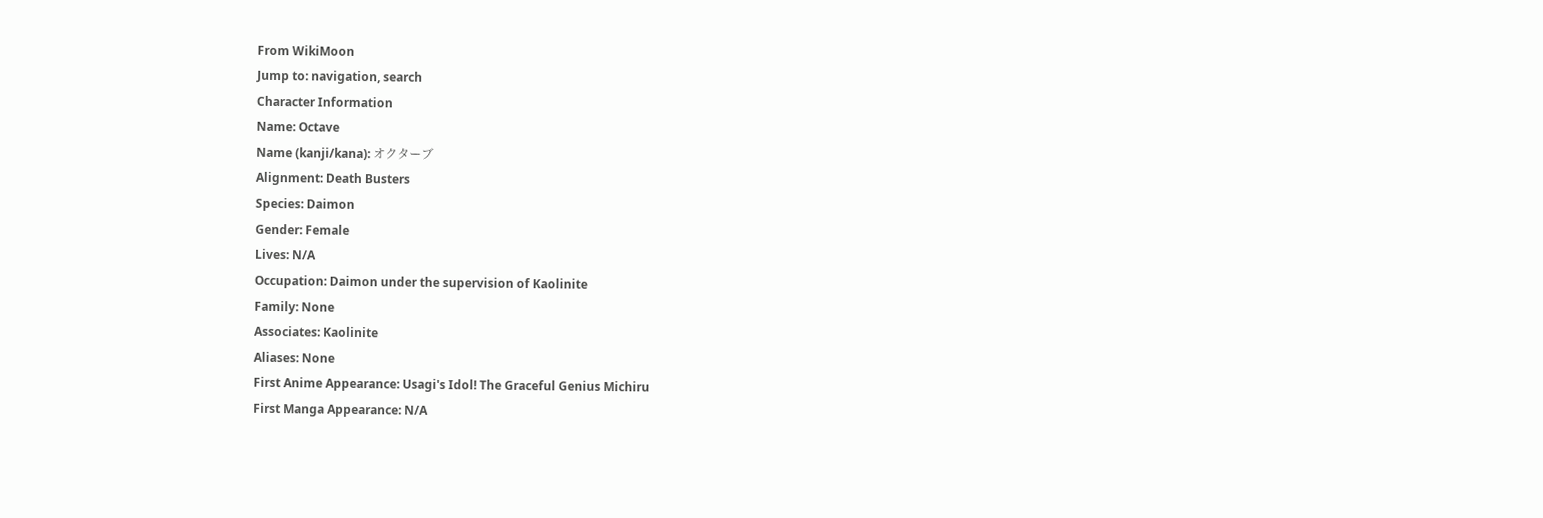From WikiMoon
Jump to: navigation, search
Character Information
Name: Octave
Name (kanji/kana): オクターブ
Alignment: Death Busters
Species: Daimon
Gender: Female
Lives: N/A
Occupation: Daimon under the supervision of Kaolinite
Family: None
Associates: Kaolinite
Aliases: None
First Anime Appearance: Usagi's Idol! The Graceful Genius Michiru
First Manga Appearance: N/A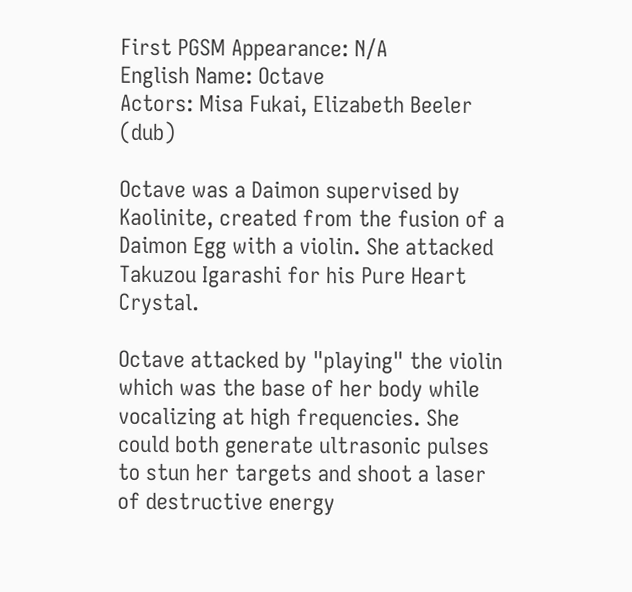First PGSM Appearance: N/A
English Name: Octave
Actors: Misa Fukai, Elizabeth Beeler (dub)

Octave was a Daimon supervised by Kaolinite, created from the fusion of a Daimon Egg with a violin. She attacked Takuzou Igarashi for his Pure Heart Crystal.

Octave attacked by "playing" the violin which was the base of her body while vocalizing at high frequencies. She could both generate ultrasonic pulses to stun her targets and shoot a laser of destructive energy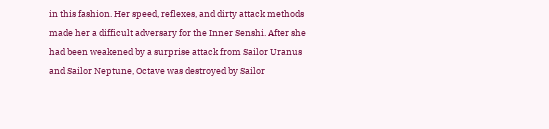in this fashion. Her speed, reflexes, and dirty attack methods made her a difficult adversary for the Inner Senshi. After she had been weakened by a surprise attack from Sailor Uranus and Sailor Neptune, Octave was destroyed by Sailor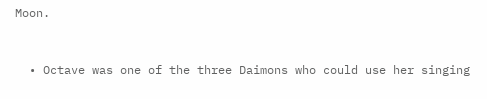Moon.


  • Octave was one of the three Daimons who could use her singing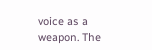voice as a weapon. The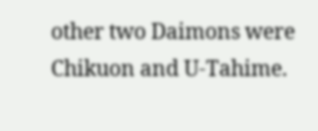other two Daimons were Chikuon and U-Tahime.